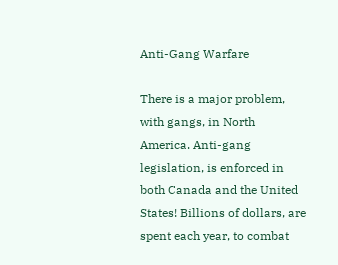Anti-Gang Warfare

There is a major problem, with gangs, in North America. Anti-gang legislation, is enforced in both Canada and the United States! Billions of dollars, are spent each year, to combat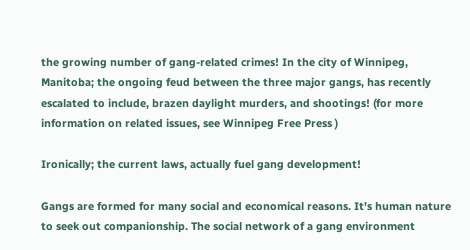the growing number of gang-related crimes! In the city of Winnipeg, Manitoba; the ongoing feud between the three major gangs, has recently escalated to include, brazen daylight murders, and shootings! (for more information on related issues, see Winnipeg Free Press )

Ironically; the current laws, actually fuel gang development!

Gangs are formed for many social and economical reasons. It's human nature to seek out companionship. The social network of a gang environment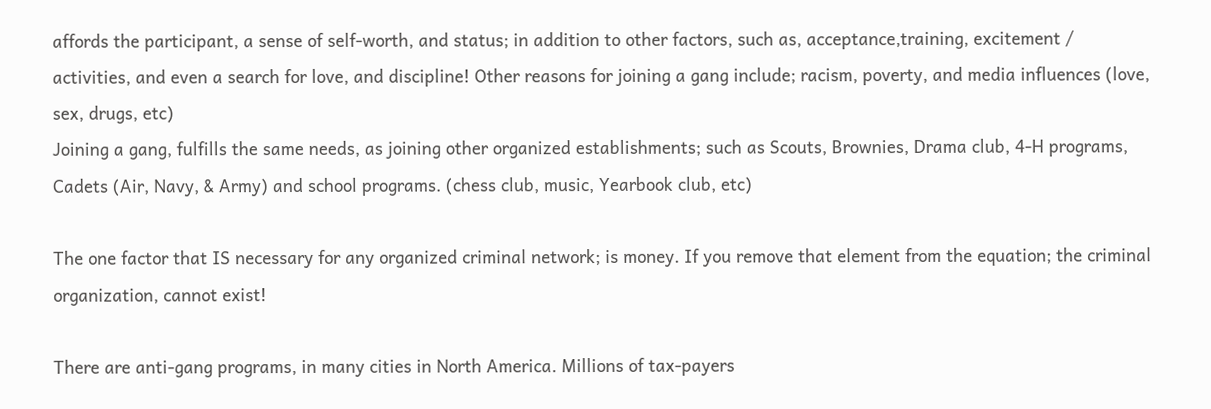affords the participant, a sense of self-worth, and status; in addition to other factors, such as, acceptance,training, excitement / activities, and even a search for love, and discipline! Other reasons for joining a gang include; racism, poverty, and media influences (love, sex, drugs, etc)
Joining a gang, fulfills the same needs, as joining other organized establishments; such as Scouts, Brownies, Drama club, 4-H programs, Cadets (Air, Navy, & Army) and school programs. (chess club, music, Yearbook club, etc)

The one factor that IS necessary for any organized criminal network; is money. If you remove that element from the equation; the criminal organization, cannot exist!

There are anti-gang programs, in many cities in North America. Millions of tax-payers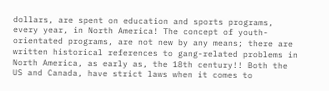dollars, are spent on education and sports programs, every year, in North America! The concept of youth-orientated programs, are not new by any means; there are written historical references to gang-related problems in North America, as early as, the 18th century!! Both the US and Canada, have strict laws when it comes to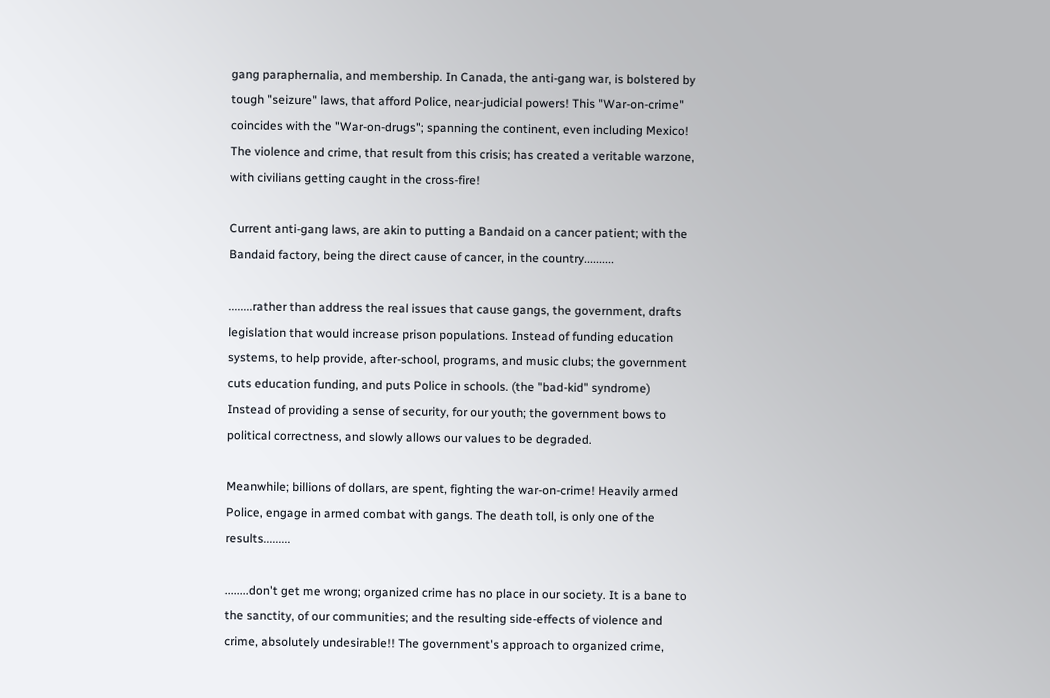gang paraphernalia, and membership. In Canada, the anti-gang war, is bolstered by tough "seizure" laws, that afford Police, near-judicial powers! This "War-on-crime" coincides with the "War-on-drugs"; spanning the continent, even including Mexico! The violence and crime, that result from this crisis; has created a veritable warzone, with civilians getting caught in the cross-fire!

Current anti-gang laws, are akin to putting a Bandaid on a cancer patient; with the Bandaid factory, being the direct cause of cancer, in the country..........

........rather than address the real issues that cause gangs, the government, drafts legislation that would increase prison populations. Instead of funding education systems, to help provide, after-school, programs, and music clubs; the government cuts education funding, and puts Police in schools. (the "bad-kid" syndrome) Instead of providing a sense of security, for our youth; the government bows to political correctness, and slowly allows our values to be degraded.

Meanwhile; billions of dollars, are spent, fighting the war-on-crime! Heavily armed Police, engage in armed combat with gangs. The death toll, is only one of the results.........

........don't get me wrong; organized crime has no place in our society. It is a bane to the sanctity, of our communities; and the resulting side-effects of violence and crime, absolutely undesirable!! The government's approach to organized crime,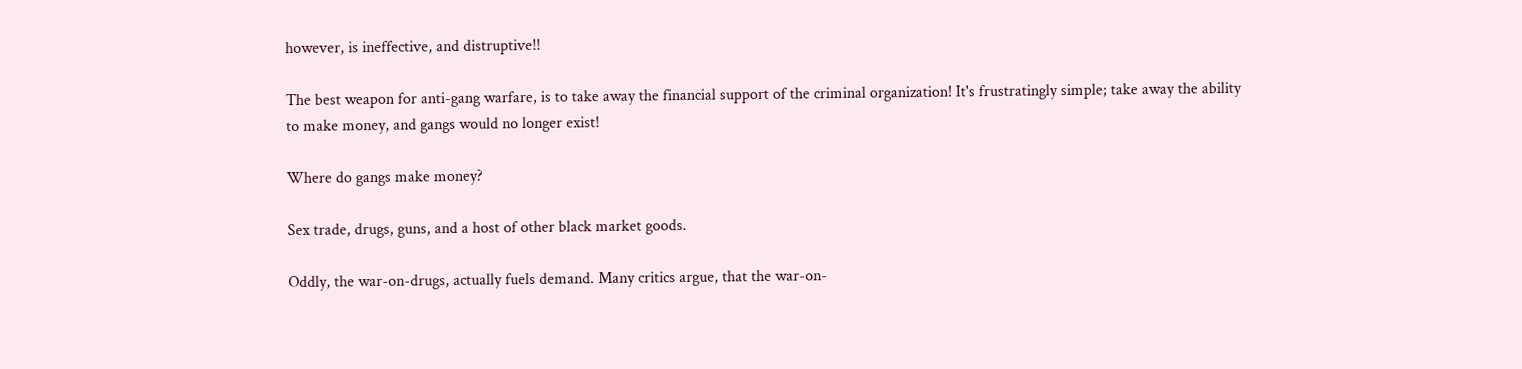however, is ineffective, and distruptive!!

The best weapon for anti-gang warfare, is to take away the financial support of the criminal organization! It's frustratingly simple; take away the ability to make money, and gangs would no longer exist!

Where do gangs make money?

Sex trade, drugs, guns, and a host of other black market goods.

Oddly, the war-on-drugs, actually fuels demand. Many critics argue, that the war-on-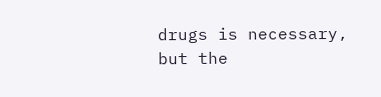drugs is necessary, but the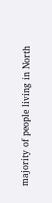majority of people living in North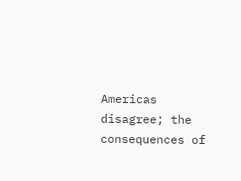Americas disagree; the consequences of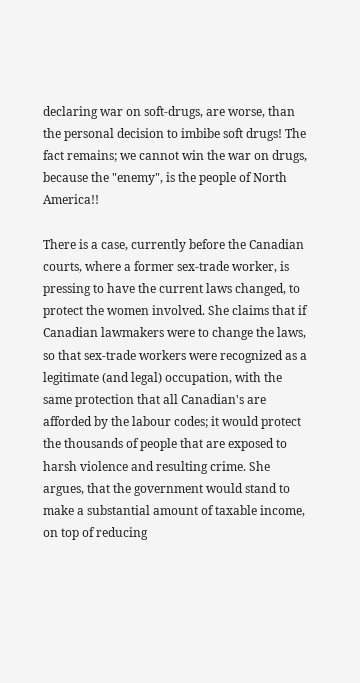declaring war on soft-drugs, are worse, than the personal decision to imbibe soft drugs! The fact remains; we cannot win the war on drugs, because the "enemy", is the people of North America!!

There is a case, currently before the Canadian courts, where a former sex-trade worker, is pressing to have the current laws changed, to protect the women involved. She claims that if Canadian lawmakers were to change the laws, so that sex-trade workers were recognized as a legitimate (and legal) occupation, with the same protection that all Canadian's are afforded by the labour codes; it would protect the thousands of people that are exposed to harsh violence and resulting crime. She argues, that the government would stand to make a substantial amount of taxable income, on top of reducing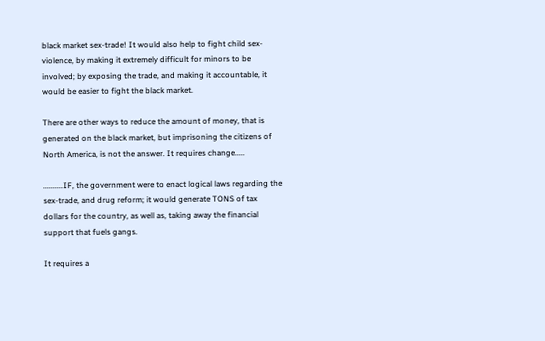black market sex-trade! It would also help to fight child sex-violence, by making it extremely difficult for minors to be involved; by exposing the trade, and making it accountable, it would be easier to fight the black market.

There are other ways to reduce the amount of money, that is generated on the black market, but imprisoning the citizens of North America, is not the answer. It requires change.....

..........IF, the government were to enact logical laws regarding the sex-trade, and drug reform; it would generate TONS of tax dollars for the country, as well as, taking away the financial support that fuels gangs.

It requires a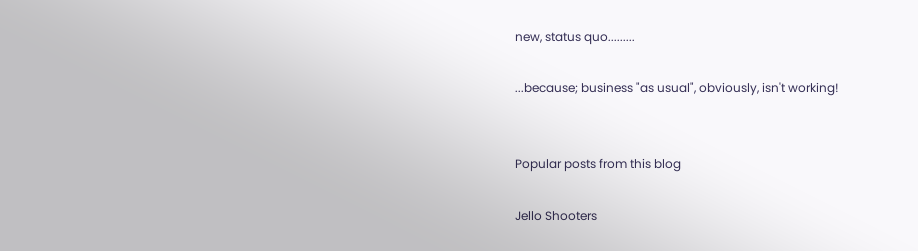new, status quo.........

...because; business "as usual", obviously, isn't working!


Popular posts from this blog

Jello Shooters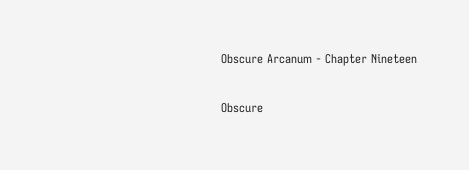Obscure Arcanum - Chapter Nineteen

Obscure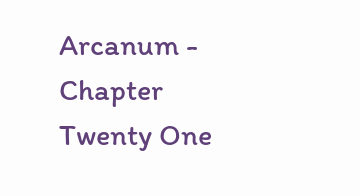Arcanum - Chapter Twenty One